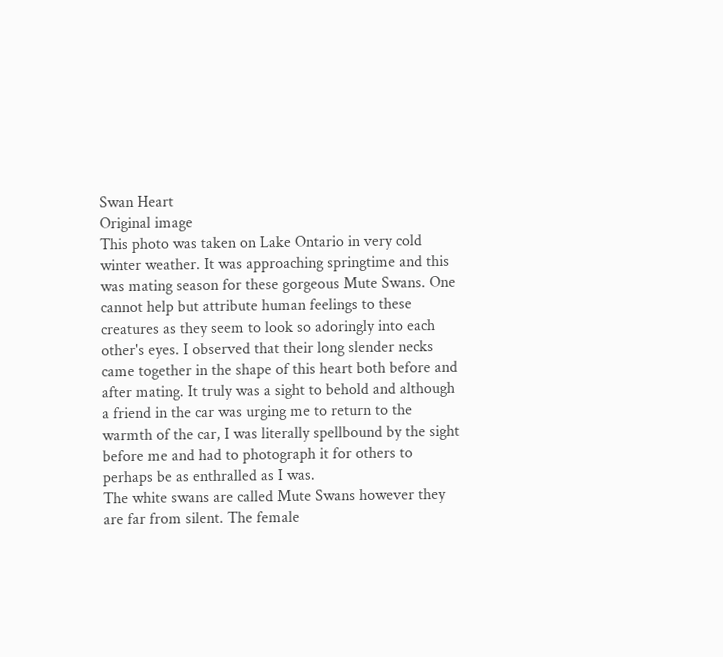Swan Heart
Original image
This photo was taken on Lake Ontario in very cold winter weather. It was approaching springtime and this was mating season for these gorgeous Mute Swans. One cannot help but attribute human feelings to these creatures as they seem to look so adoringly into each other's eyes. I observed that their long slender necks came together in the shape of this heart both before and after mating. It truly was a sight to behold and although a friend in the car was urging me to return to the warmth of the car, I was literally spellbound by the sight before me and had to photograph it for others to perhaps be as enthralled as I was.
The white swans are called Mute Swans however they are far from silent. The female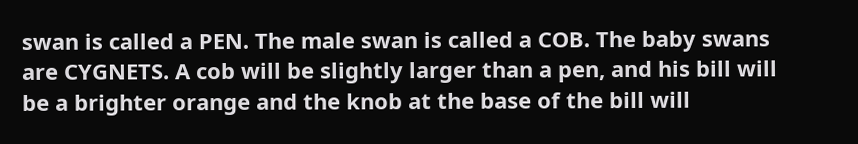swan is called a PEN. The male swan is called a COB. The baby swans are CYGNETS. A cob will be slightly larger than a pen, and his bill will be a brighter orange and the knob at the base of the bill will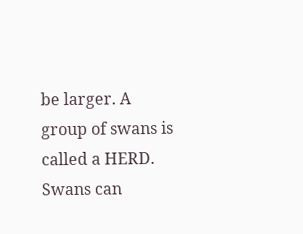be larger. A group of swans is called a HERD. Swans can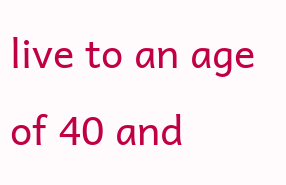live to an age of 40 and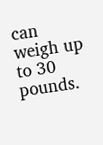can weigh up to 30 pounds.